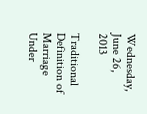Wednesday, June 26, 2013

Traditional Definition of Marriage Under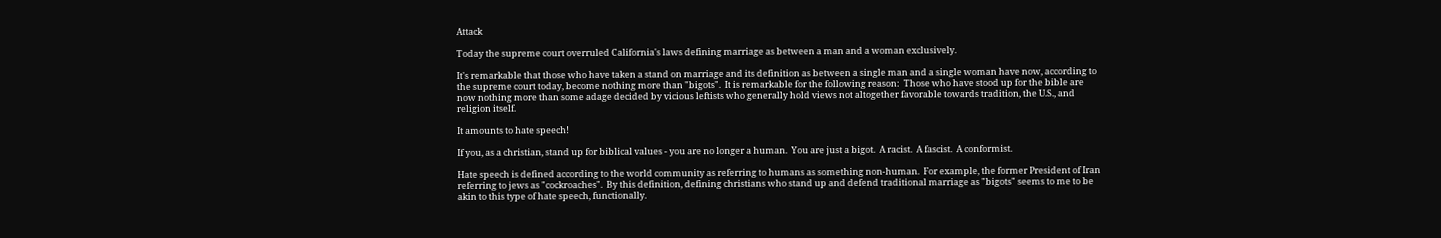Attack

Today the supreme court overruled California's laws defining marriage as between a man and a woman exclusively.

It's remarkable that those who have taken a stand on marriage and its definition as between a single man and a single woman have now, according to the supreme court today, become nothing more than "bigots".  It is remarkable for the following reason:  Those who have stood up for the bible are now nothing more than some adage decided by vicious leftists who generally hold views not altogether favorable towards tradition, the U.S., and religion itself.

It amounts to hate speech!

If you, as a christian, stand up for biblical values - you are no longer a human.  You are just a bigot.  A racist.  A fascist.  A conformist.

Hate speech is defined according to the world community as referring to humans as something non-human.  For example, the former President of Iran referring to jews as "cockroaches".  By this definition, defining christians who stand up and defend traditional marriage as "bigots" seems to me to be akin to this type of hate speech, functionally.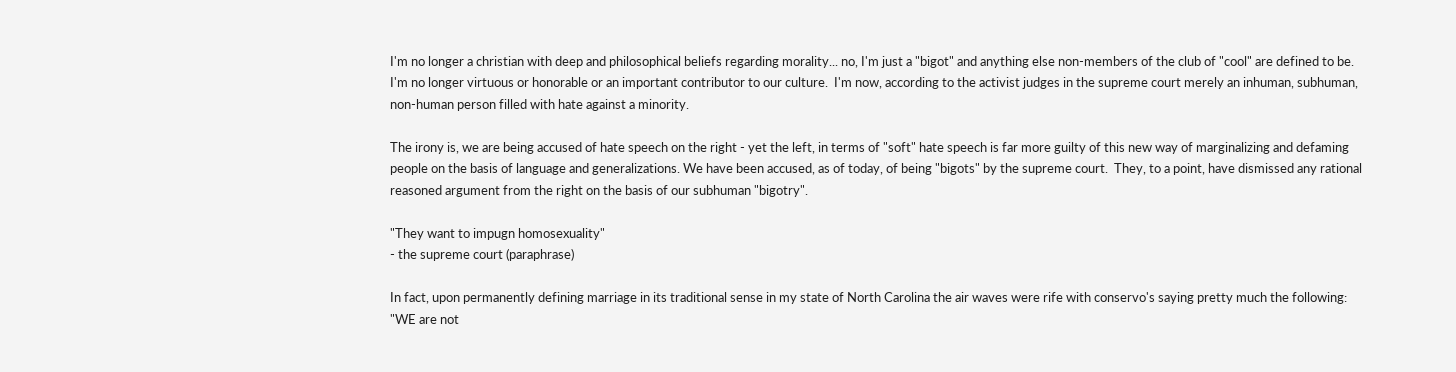I'm no longer a christian with deep and philosophical beliefs regarding morality... no, I'm just a "bigot" and anything else non-members of the club of "cool" are defined to be.  I'm no longer virtuous or honorable or an important contributor to our culture.  I'm now, according to the activist judges in the supreme court merely an inhuman, subhuman, non-human person filled with hate against a minority.

The irony is, we are being accused of hate speech on the right - yet the left, in terms of "soft" hate speech is far more guilty of this new way of marginalizing and defaming people on the basis of language and generalizations. We have been accused, as of today, of being "bigots" by the supreme court.  They, to a point, have dismissed any rational reasoned argument from the right on the basis of our subhuman "bigotry".

"They want to impugn homosexuality"
- the supreme court (paraphrase)

In fact, upon permanently defining marriage in its traditional sense in my state of North Carolina the air waves were rife with conservo's saying pretty much the following: "WE are not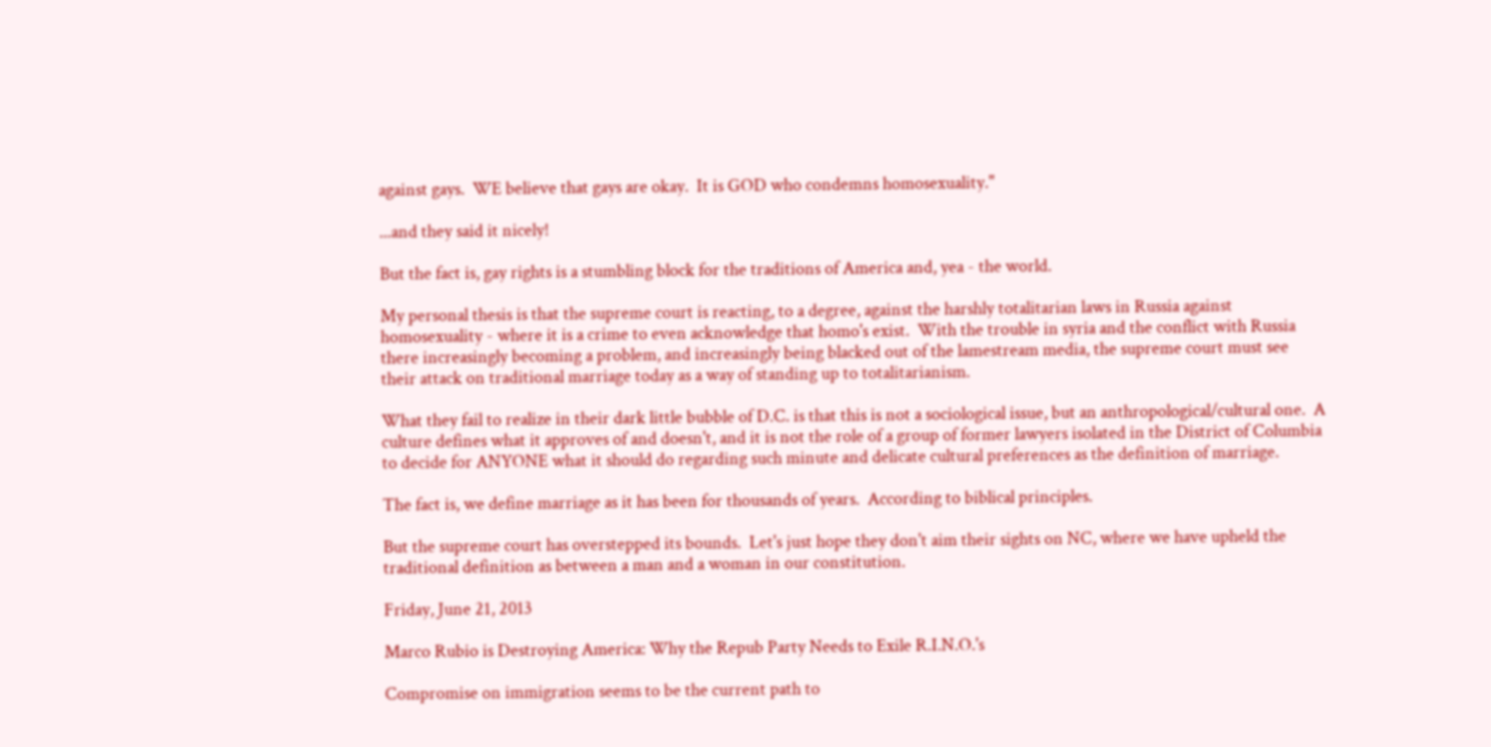against gays.  WE believe that gays are okay.  It is GOD who condemns homosexuality."

...and they said it nicely!

But the fact is, gay rights is a stumbling block for the traditions of America and, yea - the world.

My personal thesis is that the supreme court is reacting, to a degree, against the harshly totalitarian laws in Russia against homosexuality - where it is a crime to even acknowledge that homo's exist.  With the trouble in syria and the conflict with Russia there increasingly becoming a problem, and increasingly being blacked out of the lamestream media, the supreme court must see their attack on traditional marriage today as a way of standing up to totalitarianism.

What they fail to realize in their dark little bubble of D.C. is that this is not a sociological issue, but an anthropological/cultural one.  A culture defines what it approves of and doesn't, and it is not the role of a group of former lawyers isolated in the District of Columbia to decide for ANYONE what it should do regarding such minute and delicate cultural preferences as the definition of marriage.

The fact is, we define marriage as it has been for thousands of years.  According to biblical principles.

But the supreme court has overstepped its bounds.  Let's just hope they don't aim their sights on NC, where we have upheld the traditional definition as between a man and a woman in our constitution.

Friday, June 21, 2013

Marco Rubio is Destroying America: Why the Repub Party Needs to Exile R.I.N.O.'s

Compromise on immigration seems to be the current path to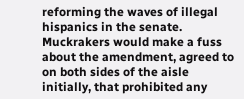reforming the waves of illegal hispanics in the senate.  Muckrakers would make a fuss about the amendment, agreed to on both sides of the aisle initially, that prohibited any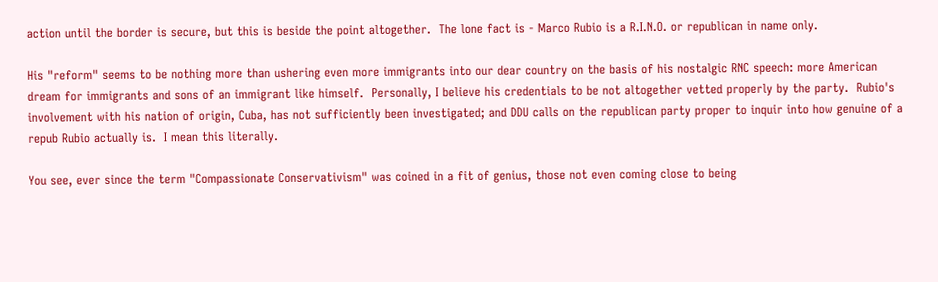action until the border is secure, but this is beside the point altogether.  The lone fact is - Marco Rubio is a R.I.N.O. or republican in name only.

His "reform" seems to be nothing more than ushering even more immigrants into our dear country on the basis of his nostalgic RNC speech: more American dream for immigrants and sons of an immigrant like himself.  Personally, I believe his credentials to be not altogether vetted properly by the party.  Rubio's involvement with his nation of origin, Cuba, has not sufficiently been investigated; and DDU calls on the republican party proper to inquir into how genuine of a repub Rubio actually is.  I mean this literally.

You see, ever since the term "Compassionate Conservativism" was coined in a fit of genius, those not even coming close to being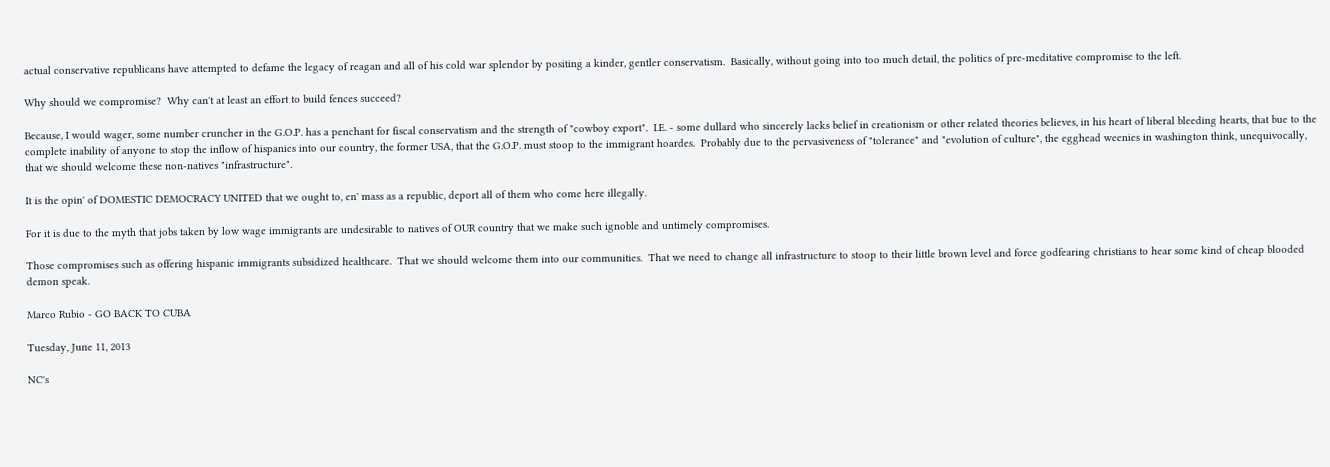actual conservative republicans have attempted to defame the legacy of reagan and all of his cold war splendor by positing a kinder, gentler conservatism.  Basically, without going into too much detail, the politics of pre-meditative compromise to the left.

Why should we compromise?  Why can't at least an effort to build fences succeed?

Because, I would wager, some number cruncher in the G.O.P. has a penchant for fiscal conservatism and the strength of "cowboy export".  I.E. - some dullard who sincerely lacks belief in creationism or other related theories believes, in his heart of liberal bleeding hearts, that bue to the complete inability of anyone to stop the inflow of hispanics into our country, the former USA, that the G.O.P. must stoop to the immigrant hoardes.  Probably due to the pervasiveness of "tolerance" and "evolution of culture", the egghead weenies in washington think, unequivocally, that we should welcome these non-natives "infrastructure".

It is the opin' of DOMESTIC DEMOCRACY UNITED that we ought to, en' mass as a republic, deport all of them who come here illegally.

For it is due to the myth that jobs taken by low wage immigrants are undesirable to natives of OUR country that we make such ignoble and untimely compromises.

Those compromises such as offering hispanic immigrants subsidized healthcare.  That we should welcome them into our communities.  That we need to change all infrastructure to stoop to their little brown level and force godfearing christians to hear some kind of cheap blooded demon speak.

Marco Rubio - GO BACK TO CUBA

Tuesday, June 11, 2013

NC's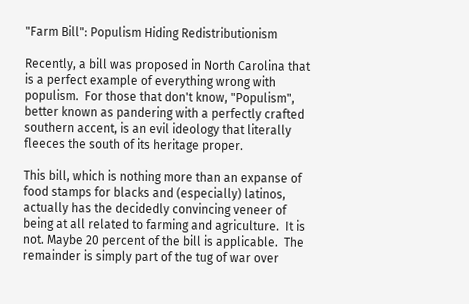"Farm Bill": Populism Hiding Redistributionism

Recently, a bill was proposed in North Carolina that is a perfect example of everything wrong with populism.  For those that don't know, "Populism", better known as pandering with a perfectly crafted southern accent, is an evil ideology that literally fleeces the south of its heritage proper.

This bill, which is nothing more than an expanse of food stamps for blacks and (especially) latinos, actually has the decidedly convincing veneer of being at all related to farming and agriculture.  It is not. Maybe 20 percent of the bill is applicable.  The remainder is simply part of the tug of war over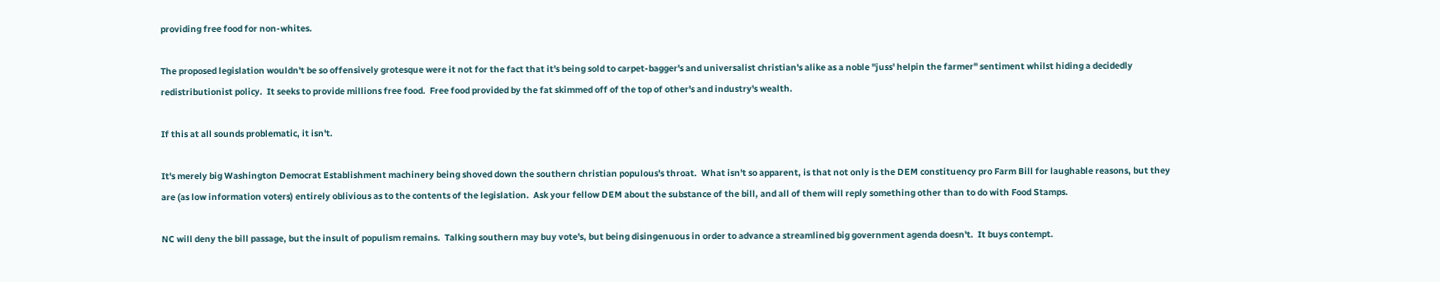providing free food for non-whites.

The proposed legislation wouldn't be so offensively grotesque were it not for the fact that it's being sold to carpet-bagger's and universalist christian's alike as a noble "juss' helpin the farmer" sentiment whilst hiding a decidedly redistributionist policy.  It seeks to provide millions free food.  Free food provided by the fat skimmed off of the top of other's and industry's wealth.

If this at all sounds problematic, it isn't.

It's merely big Washington Democrat Establishment machinery being shoved down the southern christian populous's throat.  What isn't so apparent, is that not only is the DEM constituency pro Farm Bill for laughable reasons, but they are (as low information voters) entirely oblivious as to the contents of the legislation.  Ask your fellow DEM about the substance of the bill, and all of them will reply something other than to do with Food Stamps.

NC will deny the bill passage, but the insult of populism remains.  Talking southern may buy vote's, but being disingenuous in order to advance a streamlined big government agenda doesn't.  It buys contempt.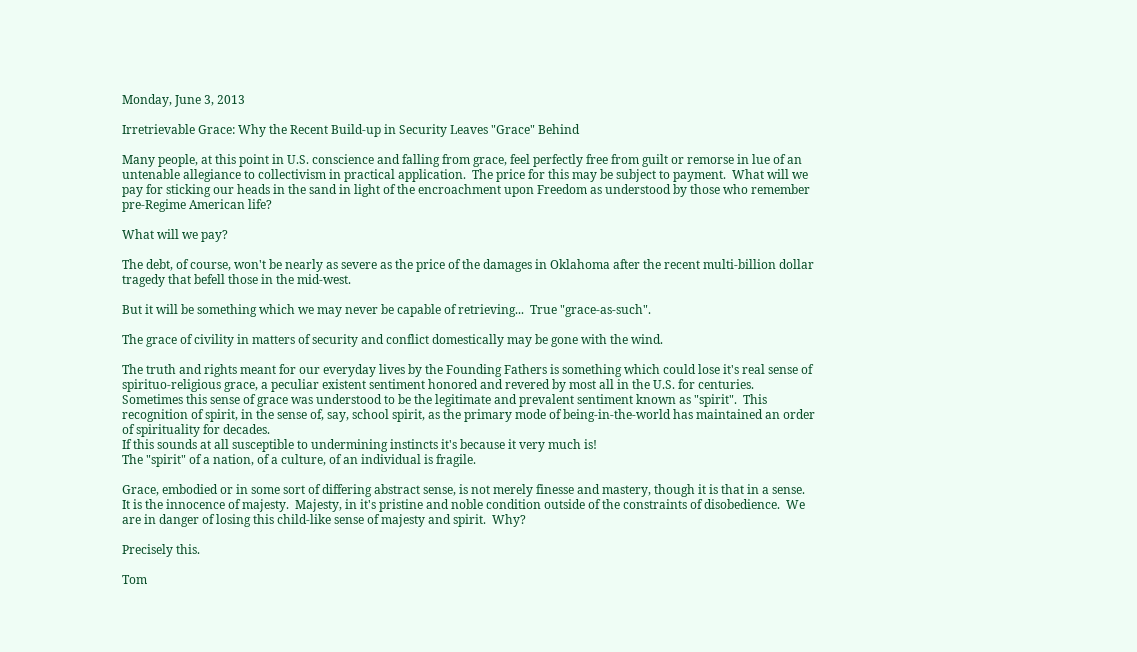Monday, June 3, 2013

Irretrievable Grace: Why the Recent Build-up in Security Leaves "Grace" Behind

Many people, at this point in U.S. conscience and falling from grace, feel perfectly free from guilt or remorse in lue of an untenable allegiance to collectivism in practical application.  The price for this may be subject to payment.  What will we pay for sticking our heads in the sand in light of the encroachment upon Freedom as understood by those who remember pre-Regime American life?

What will we pay?

The debt, of course, won't be nearly as severe as the price of the damages in Oklahoma after the recent multi-billion dollar tragedy that befell those in the mid-west.

But it will be something which we may never be capable of retrieving...  True "grace-as-such".

The grace of civility in matters of security and conflict domestically may be gone with the wind.

The truth and rights meant for our everyday lives by the Founding Fathers is something which could lose it's real sense of spirituo-religious grace, a peculiar existent sentiment honored and revered by most all in the U.S. for centuries.  Sometimes this sense of grace was understood to be the legitimate and prevalent sentiment known as "spirit".  This recognition of spirit, in the sense of, say, school spirit, as the primary mode of being-in-the-world has maintained an order of spirituality for decades.
If this sounds at all susceptible to undermining instincts it's because it very much is!
The "spirit" of a nation, of a culture, of an individual is fragile.

Grace, embodied or in some sort of differing abstract sense, is not merely finesse and mastery, though it is that in a sense.  It is the innocence of majesty.  Majesty, in it's pristine and noble condition outside of the constraints of disobedience.  We are in danger of losing this child-like sense of majesty and spirit.  Why?

Precisely this.

Tom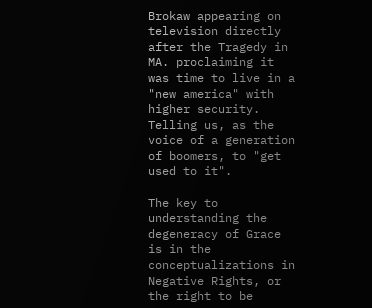Brokaw appearing on television directly after the Tragedy in MA. proclaiming it was time to live in a "new america" with higher security.  Telling us, as the voice of a generation of boomers, to "get used to it".

The key to understanding the degeneracy of Grace is in the conceptualizations in Negative Rights, or the right to be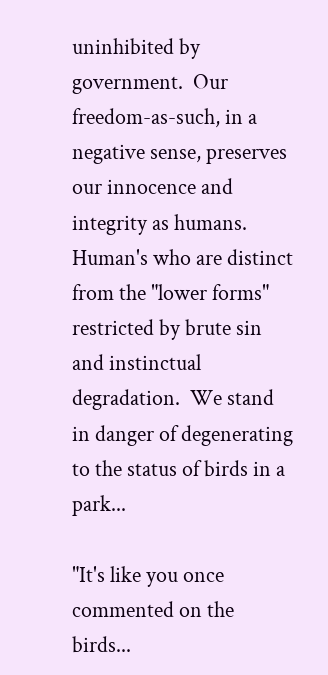uninhibited by government.  Our freedom-as-such, in a negative sense, preserves our innocence and integrity as humans.  Human's who are distinct from the "lower forms" restricted by brute sin and instinctual degradation.  We stand in danger of degenerating to the status of birds in a park...

"It's like you once commented on the birds...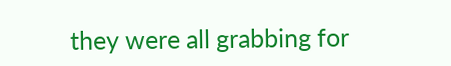they were all grabbing for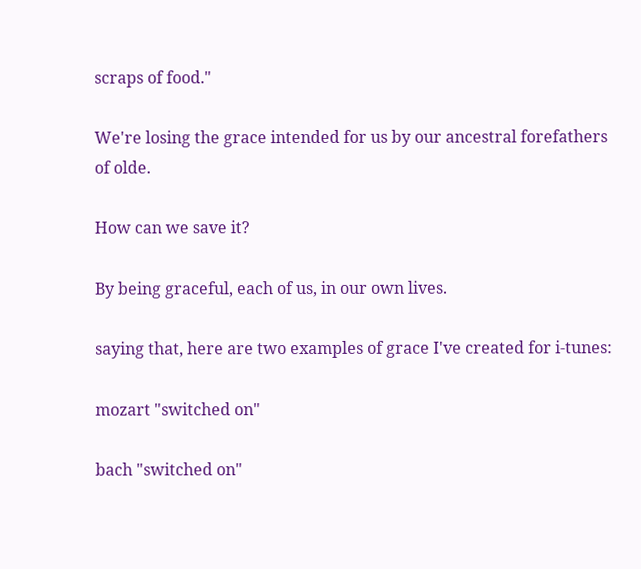scraps of food."

We're losing the grace intended for us by our ancestral forefathers of olde.

How can we save it?

By being graceful, each of us, in our own lives.

saying that, here are two examples of grace I've created for i-tunes:

mozart "switched on"

bach "switched on"